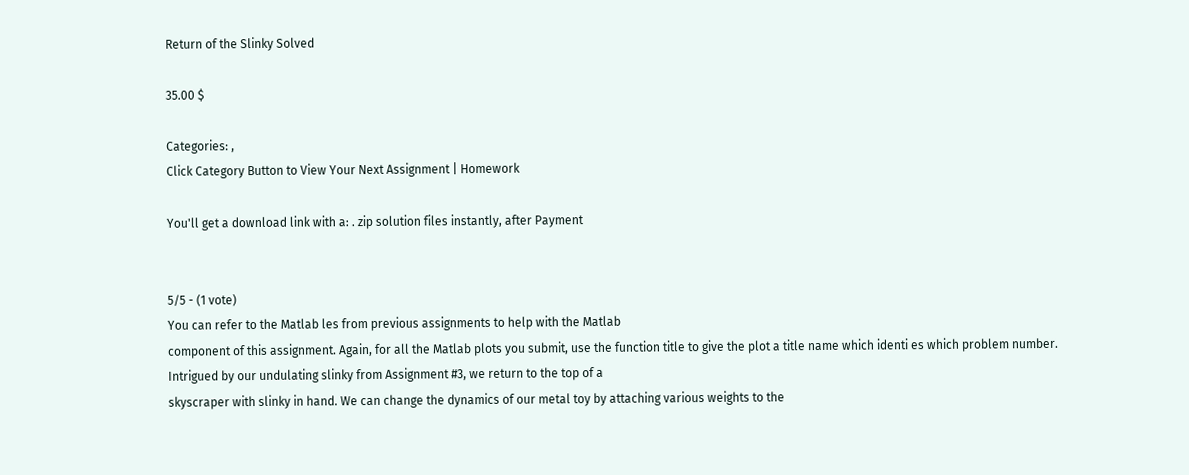Return of the Slinky Solved

35.00 $

Categories: ,
Click Category Button to View Your Next Assignment | Homework

You'll get a download link with a: . zip solution files instantly, after Payment


5/5 - (1 vote)
You can refer to the Matlab les from previous assignments to help with the Matlab
component of this assignment. Again, for all the Matlab plots you submit, use the function title to give the plot a title name which identi es which problem number.
Intrigued by our undulating slinky from Assignment #3, we return to the top of a
skyscraper with slinky in hand. We can change the dynamics of our metal toy by attaching various weights to the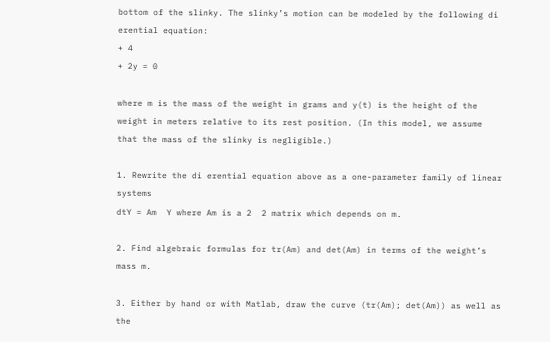bottom of the slinky. The slinky’s motion can be modeled by the following di erential equation:
+ 4
+ 2y = 0

where m is the mass of the weight in grams and y(t) is the height of the weight in meters relative to its rest position. (In this model, we assume that the mass of the slinky is negligible.)

1. Rewrite the di erential equation above as a one-parameter family of linear systems
dtY = Am  Y where Am is a 2  2 matrix which depends on m.

2. Find algebraic formulas for tr(Am) and det(Am) in terms of the weight’s mass m.

3. Either by hand or with Matlab, draw the curve (tr(Am); det(Am)) as well as the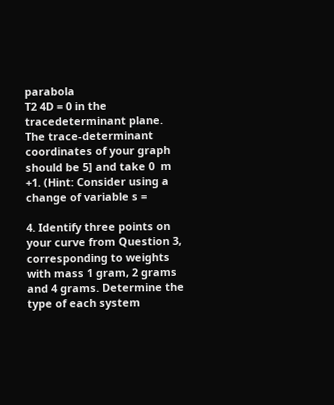parabola
T2 4D = 0 in the tracedeterminant plane. The trace-determinant coordinates of your graph should be 5] and take 0  m  +1. (Hint: Consider using a change of variable s =

4. Identify three points on your curve from Question 3, corresponding to weights with mass 1 gram, 2 grams and 4 grams. Determine the type of each system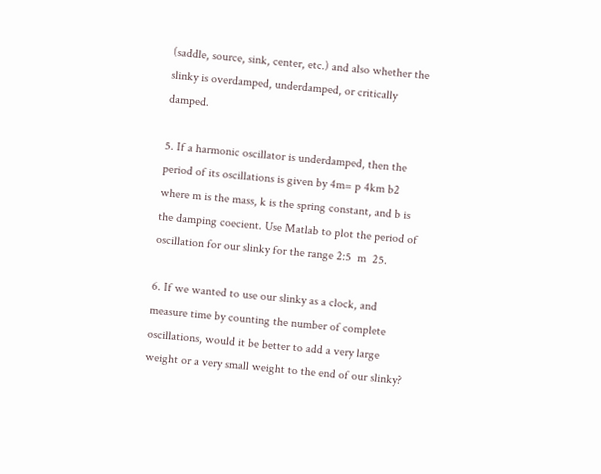(saddle, source, sink, center, etc.) and also whether the slinky is overdamped, underdamped, or critically damped.

5. If a harmonic oscillator is underdamped, then the period of its oscillations is given by 4m= p 4km b2 where m is the mass, k is the spring constant, and b is the damping coecient. Use Matlab to plot the period of oscillation for our slinky for the range 2:5  m  25.

6. If we wanted to use our slinky as a clock, and measure time by counting the number of complete oscillations, would it be better to add a very large weight or a very small weight to the end of our slinky?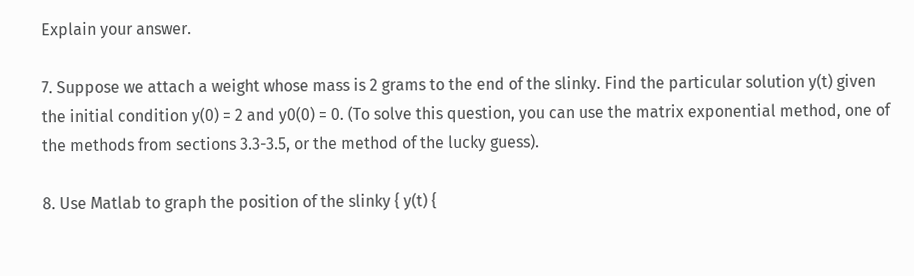Explain your answer.

7. Suppose we attach a weight whose mass is 2 grams to the end of the slinky. Find the particular solution y(t) given the initial condition y(0) = 2 and y0(0) = 0. (To solve this question, you can use the matrix exponential method, one of the methods from sections 3.3-3.5, or the method of the lucky guess).

8. Use Matlab to graph the position of the slinky { y(t) {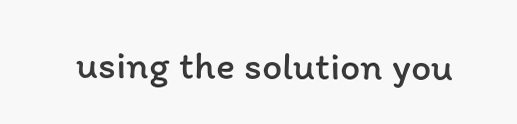using the solution you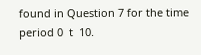found in Question 7 for the time period 0  t  10.